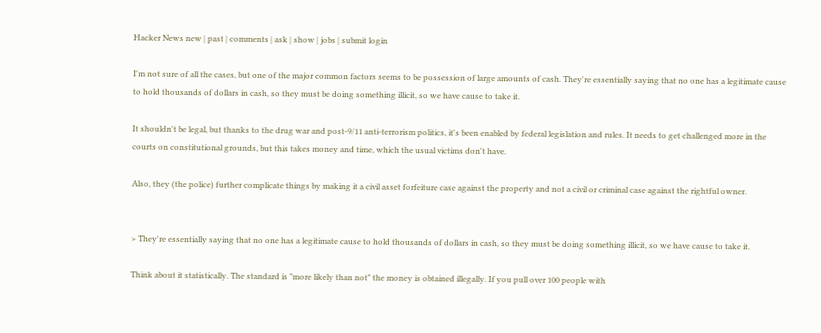Hacker News new | past | comments | ask | show | jobs | submit login

I'm not sure of all the cases, but one of the major common factors seems to be possession of large amounts of cash. They're essentially saying that no one has a legitimate cause to hold thousands of dollars in cash, so they must be doing something illicit, so we have cause to take it.

It shouldn't be legal, but thanks to the drug war and post-9/11 anti-terrorism politics, it's been enabled by federal legislation and rules. It needs to get challenged more in the courts on constitutional grounds, but this takes money and time, which the usual victims don't have.

Also, they (the police) further complicate things by making it a civil asset forfeiture case against the property and not a civil or criminal case against the rightful owner.


> They're essentially saying that no one has a legitimate cause to hold thousands of dollars in cash, so they must be doing something illicit, so we have cause to take it.

Think about it statistically. The standard is "more likely than not" the money is obtained illegally. If you pull over 100 people with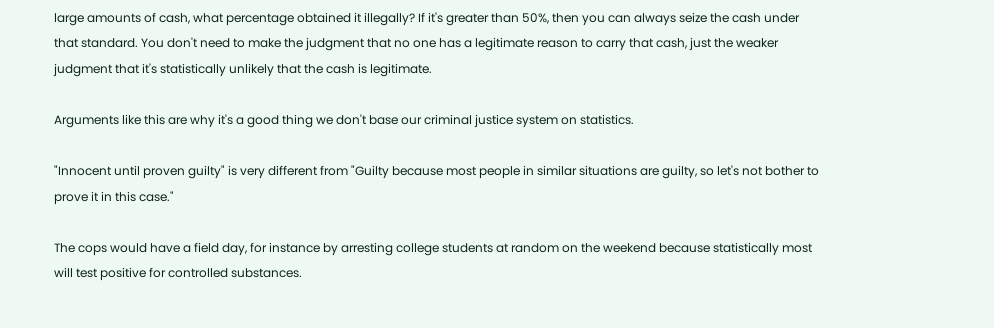large amounts of cash, what percentage obtained it illegally? If it's greater than 50%, then you can always seize the cash under that standard. You don't need to make the judgment that no one has a legitimate reason to carry that cash, just the weaker judgment that it's statistically unlikely that the cash is legitimate.

Arguments like this are why it's a good thing we don't base our criminal justice system on statistics.

"Innocent until proven guilty" is very different from "Guilty because most people in similar situations are guilty, so let's not bother to prove it in this case."

The cops would have a field day, for instance by arresting college students at random on the weekend because statistically most will test positive for controlled substances.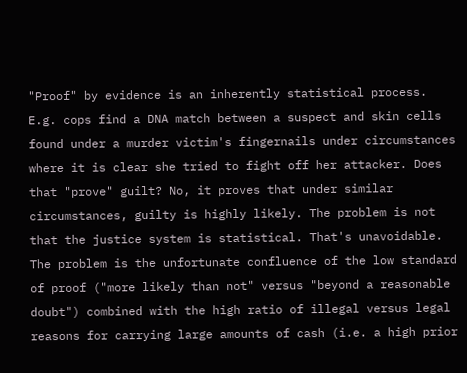"Proof" by evidence is an inherently statistical process. E.g. cops find a DNA match between a suspect and skin cells found under a murder victim's fingernails under circumstances where it is clear she tried to fight off her attacker. Does that "prove" guilt? No, it proves that under similar circumstances, guilty is highly likely. The problem is not that the justice system is statistical. That's unavoidable. The problem is the unfortunate confluence of the low standard of proof ("more likely than not" versus "beyond a reasonable doubt") combined with the high ratio of illegal versus legal reasons for carrying large amounts of cash (i.e. a high prior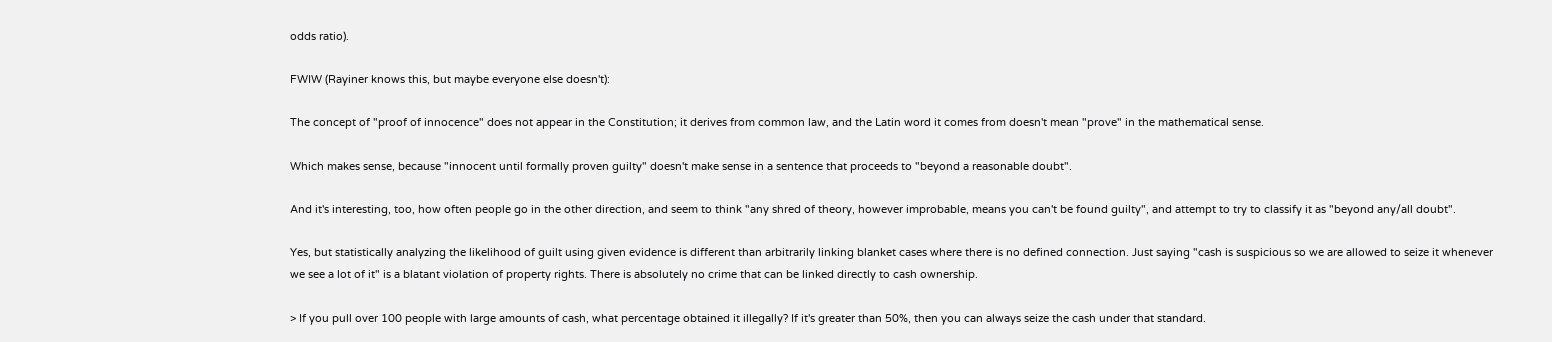odds ratio).

FWIW (Rayiner knows this, but maybe everyone else doesn't):

The concept of "proof of innocence" does not appear in the Constitution; it derives from common law, and the Latin word it comes from doesn't mean "prove" in the mathematical sense.

Which makes sense, because "innocent until formally proven guilty" doesn't make sense in a sentence that proceeds to "beyond a reasonable doubt".

And it's interesting, too, how often people go in the other direction, and seem to think "any shred of theory, however improbable, means you can't be found guilty", and attempt to try to classify it as "beyond any/all doubt".

Yes, but statistically analyzing the likelihood of guilt using given evidence is different than arbitrarily linking blanket cases where there is no defined connection. Just saying "cash is suspicious so we are allowed to seize it whenever we see a lot of it" is a blatant violation of property rights. There is absolutely no crime that can be linked directly to cash ownership.

> If you pull over 100 people with large amounts of cash, what percentage obtained it illegally? If it's greater than 50%, then you can always seize the cash under that standard.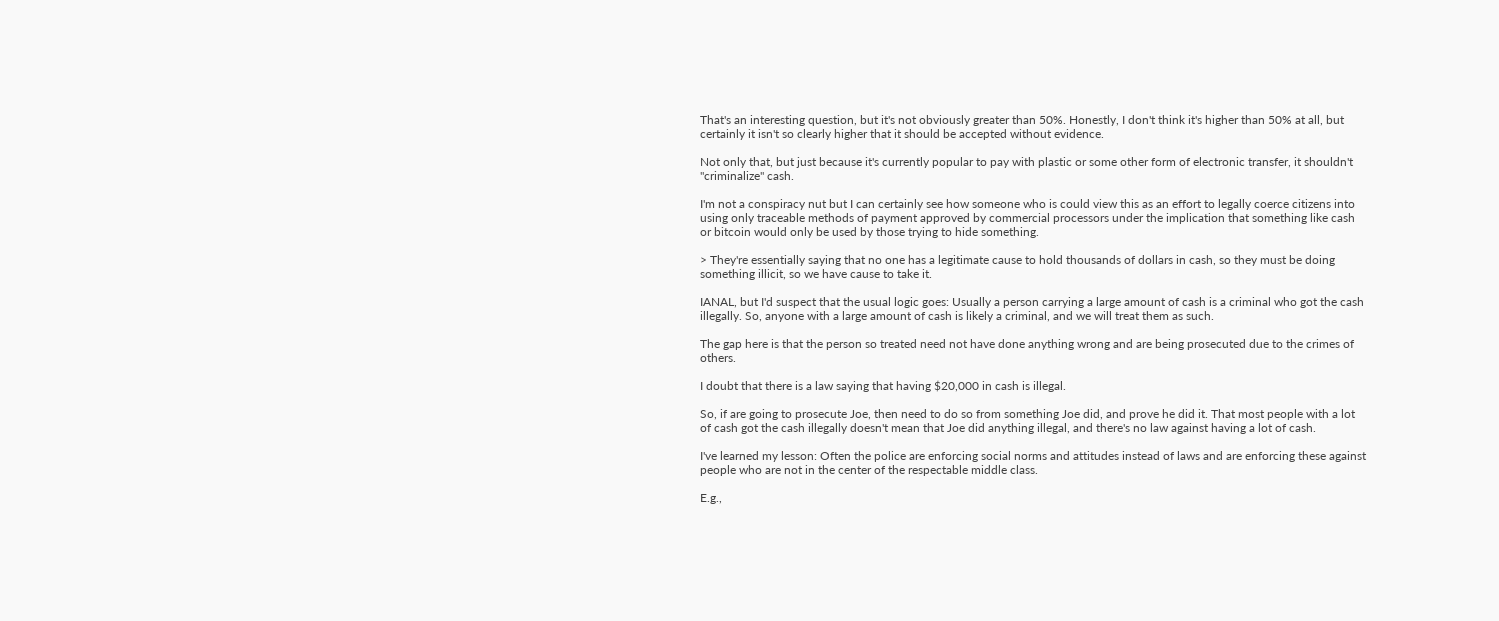That's an interesting question, but it's not obviously greater than 50%. Honestly, I don't think it's higher than 50% at all, but certainly it isn't so clearly higher that it should be accepted without evidence.

Not only that, but just because it's currently popular to pay with plastic or some other form of electronic transfer, it shouldn't "criminalize" cash.

I'm not a conspiracy nut but I can certainly see how someone who is could view this as an effort to legally coerce citizens into using only traceable methods of payment approved by commercial processors under the implication that something like cash or bitcoin would only be used by those trying to hide something.

> They're essentially saying that no one has a legitimate cause to hold thousands of dollars in cash, so they must be doing something illicit, so we have cause to take it.

IANAL, but I'd suspect that the usual logic goes: Usually a person carrying a large amount of cash is a criminal who got the cash illegally. So, anyone with a large amount of cash is likely a criminal, and we will treat them as such.

The gap here is that the person so treated need not have done anything wrong and are being prosecuted due to the crimes of others.

I doubt that there is a law saying that having $20,000 in cash is illegal.

So, if are going to prosecute Joe, then need to do so from something Joe did, and prove he did it. That most people with a lot of cash got the cash illegally doesn't mean that Joe did anything illegal, and there's no law against having a lot of cash.

I've learned my lesson: Often the police are enforcing social norms and attitudes instead of laws and are enforcing these against people who are not in the center of the respectable middle class.

E.g.,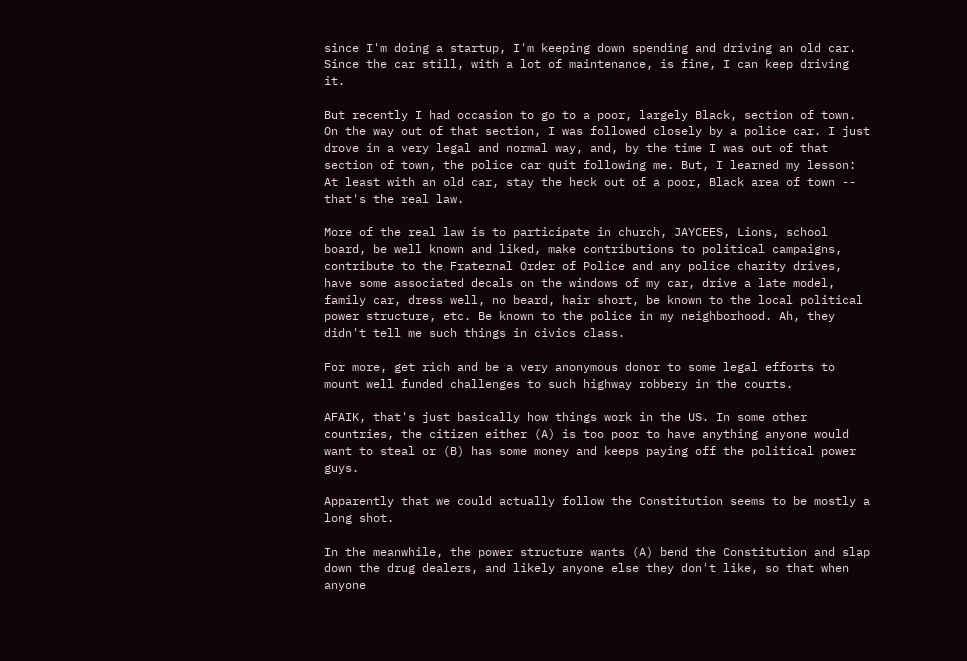since I'm doing a startup, I'm keeping down spending and driving an old car. Since the car still, with a lot of maintenance, is fine, I can keep driving it.

But recently I had occasion to go to a poor, largely Black, section of town. On the way out of that section, I was followed closely by a police car. I just drove in a very legal and normal way, and, by the time I was out of that section of town, the police car quit following me. But, I learned my lesson: At least with an old car, stay the heck out of a poor, Black area of town -- that's the real law.

More of the real law is to participate in church, JAYCEES, Lions, school board, be well known and liked, make contributions to political campaigns, contribute to the Fraternal Order of Police and any police charity drives, have some associated decals on the windows of my car, drive a late model, family car, dress well, no beard, hair short, be known to the local political power structure, etc. Be known to the police in my neighborhood. Ah, they didn't tell me such things in civics class.

For more, get rich and be a very anonymous donor to some legal efforts to mount well funded challenges to such highway robbery in the courts.

AFAIK, that's just basically how things work in the US. In some other countries, the citizen either (A) is too poor to have anything anyone would want to steal or (B) has some money and keeps paying off the political power guys.

Apparently that we could actually follow the Constitution seems to be mostly a long shot.

In the meanwhile, the power structure wants (A) bend the Constitution and slap down the drug dealers, and likely anyone else they don't like, so that when anyone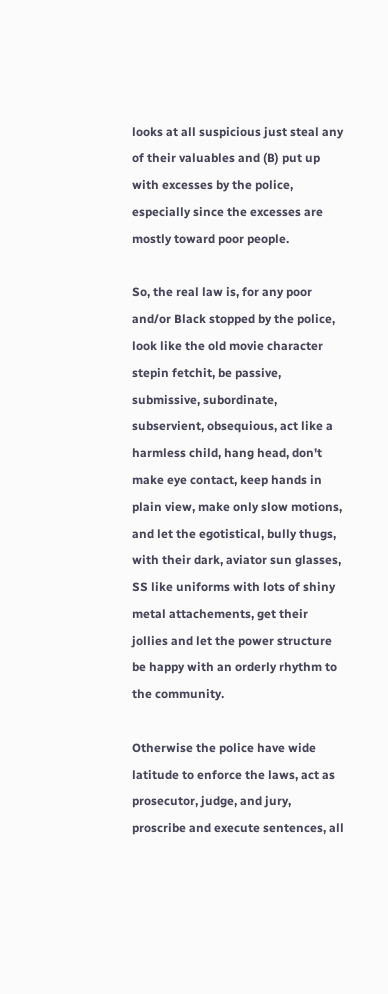looks at all suspicious just steal any of their valuables and (B) put up with excesses by the police, especially since the excesses are mostly toward poor people.

So, the real law is, for any poor and/or Black stopped by the police, look like the old movie character stepin fetchit, be passive, submissive, subordinate, subservient, obsequious, act like a harmless child, hang head, don't make eye contact, keep hands in plain view, make only slow motions, and let the egotistical, bully thugs, with their dark, aviator sun glasses, SS like uniforms with lots of shiny metal attachements, get their jollies and let the power structure be happy with an orderly rhythm to the community.

Otherwise the police have wide latitude to enforce the laws, act as prosecutor, judge, and jury, proscribe and execute sentences, all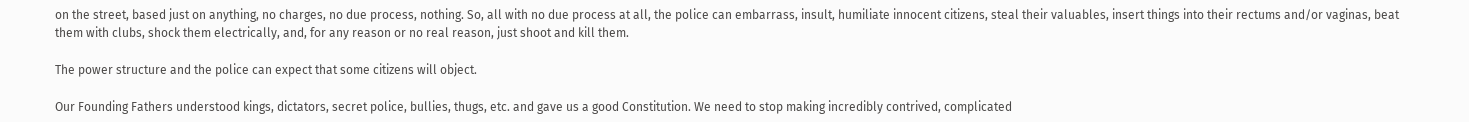on the street, based just on anything, no charges, no due process, nothing. So, all with no due process at all, the police can embarrass, insult, humiliate innocent citizens, steal their valuables, insert things into their rectums and/or vaginas, beat them with clubs, shock them electrically, and, for any reason or no real reason, just shoot and kill them.

The power structure and the police can expect that some citizens will object.

Our Founding Fathers understood kings, dictators, secret police, bullies, thugs, etc. and gave us a good Constitution. We need to stop making incredibly contrived, complicated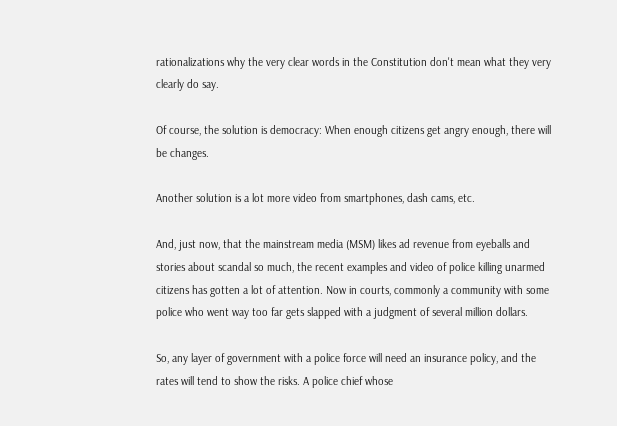rationalizations why the very clear words in the Constitution don't mean what they very clearly do say.

Of course, the solution is democracy: When enough citizens get angry enough, there will be changes.

Another solution is a lot more video from smartphones, dash cams, etc.

And, just now, that the mainstream media (MSM) likes ad revenue from eyeballs and stories about scandal so much, the recent examples and video of police killing unarmed citizens has gotten a lot of attention. Now in courts, commonly a community with some police who went way too far gets slapped with a judgment of several million dollars.

So, any layer of government with a police force will need an insurance policy, and the rates will tend to show the risks. A police chief whose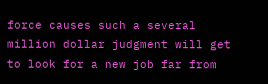force causes such a several million dollar judgment will get to look for a new job far from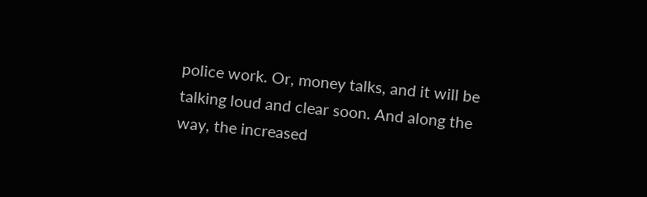police work. Or, money talks, and it will be talking loud and clear soon. And along the way, the increased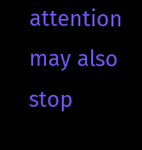attention may also stop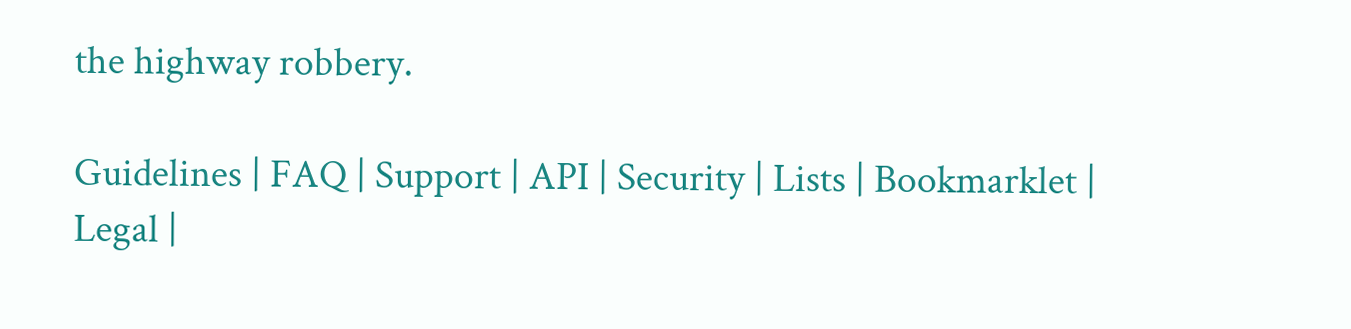the highway robbery.

Guidelines | FAQ | Support | API | Security | Lists | Bookmarklet | Legal |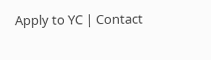Apply to YC | Contact